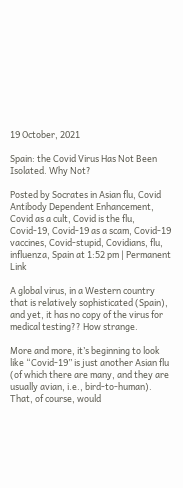19 October, 2021

Spain: the Covid Virus Has Not Been Isolated. Why Not?

Posted by Socrates in Asian flu, Covid Antibody Dependent Enhancement, Covid as a cult, Covid is the flu, Covid-19, Covid-19 as a scam, Covid-19 vaccines, Covid-stupid, Covidians, flu, influenza, Spain at 1:52 pm | Permanent Link

A global virus, in a Western country that is relatively sophisticated (Spain), and yet, it has no copy of the virus for medical testing?? How strange.

More and more, it’s beginning to look like “Covid-19” is just another Asian flu (of which there are many, and they are usually avian, i.e., bird-to-human). That, of course, would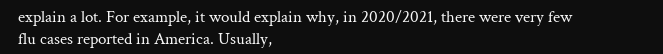explain a lot. For example, it would explain why, in 2020/2021, there were very few flu cases reported in America. Usually,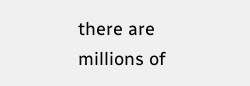there are millions of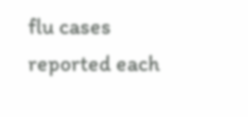flu cases reported each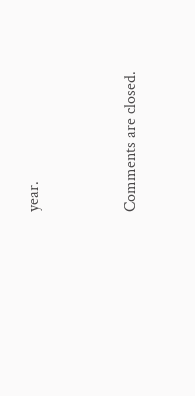year.


Comments are closed.